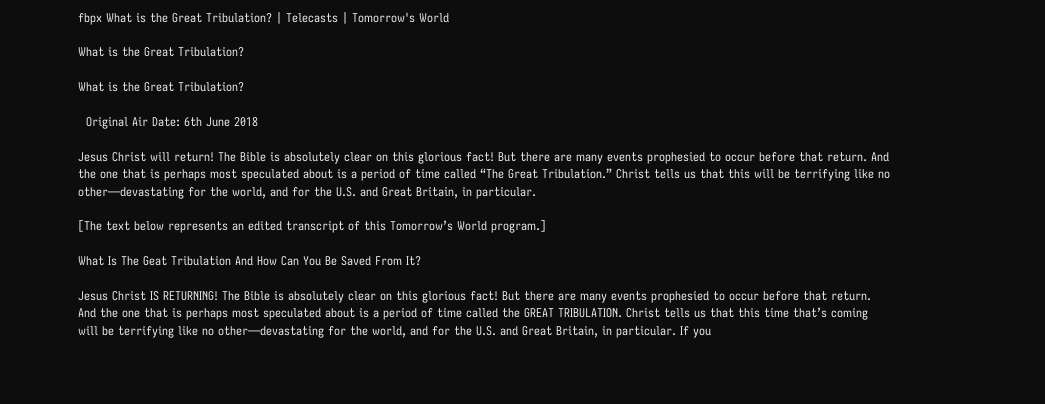fbpx What is the Great Tribulation? | Telecasts | Tomorrow's World

What is the Great Tribulation?

What is the Great Tribulation?

  Original Air Date: 6th June 2018

Jesus Christ will return! The Bible is absolutely clear on this glorious fact! But there are many events prophesied to occur before that return. And the one that is perhaps most speculated about is a period of time called “The Great Tribulation.” Christ tells us that this will be terrifying like no other—devastating for the world, and for the U.S. and Great Britain, in particular.

[The text below represents an edited transcript of this Tomorrow’s World program.]

What Is The Geat Tribulation And How Can You Be Saved From It?

Jesus Christ IS RETURNING! The Bible is absolutely clear on this glorious fact! But there are many events prophesied to occur before that return. And the one that is perhaps most speculated about is a period of time called the GREAT TRIBULATION. Christ tells us that this time that’s coming will be terrifying like no other—devastating for the world, and for the U.S. and Great Britain, in particular. If you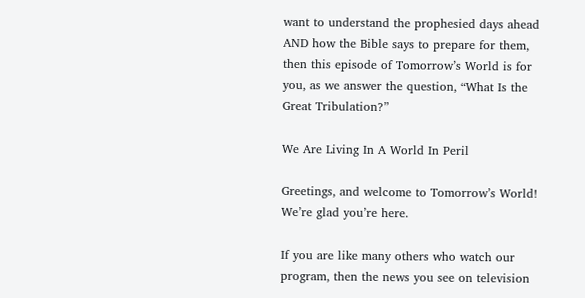want to understand the prophesied days ahead AND how the Bible says to prepare for them, then this episode of Tomorrow’s World is for you, as we answer the question, “What Is the Great Tribulation?”

We Are Living In A World In Peril

Greetings, and welcome to Tomorrow’s World! We’re glad you’re here.

If you are like many others who watch our program, then the news you see on television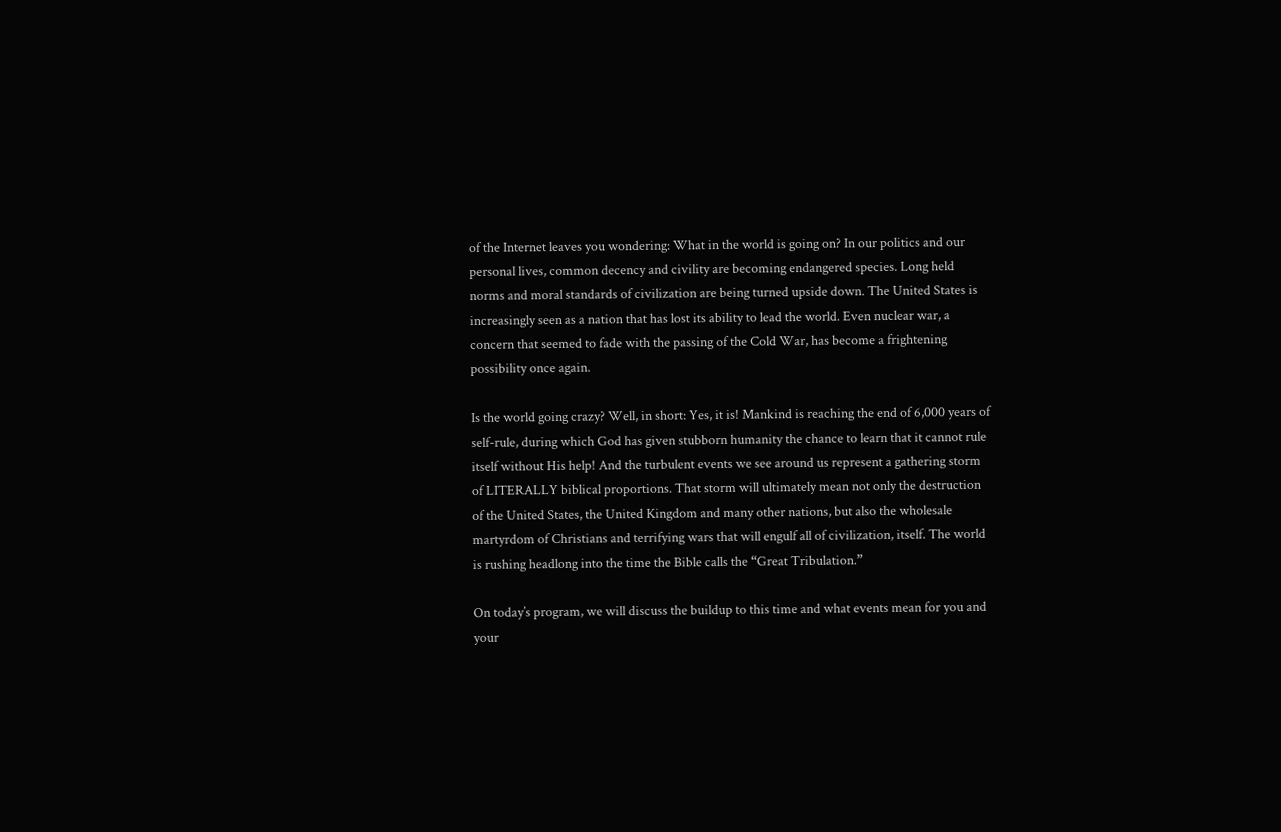of the Internet leaves you wondering: What in the world is going on? In our politics and our personal lives, common decency and civility are becoming endangered species. Long held norms and moral standards of civilization are being turned upside down. The United States is increasingly seen as a nation that has lost its ability to lead the world. Even nuclear war, a concern that seemed to fade with the passing of the Cold War, has become a frightening possibility once again.

Is the world going crazy? Well, in short: Yes, it is! Mankind is reaching the end of 6,000 years of self-rule, during which God has given stubborn humanity the chance to learn that it cannot rule itself without His help! And the turbulent events we see around us represent a gathering storm of LITERALLY biblical proportions. That storm will ultimately mean not only the destruction of the United States, the United Kingdom and many other nations, but also the wholesale martyrdom of Christians and terrifying wars that will engulf all of civilization, itself. The world is rushing headlong into the time the Bible calls the “Great Tribulation.”

On today’s program, we will discuss the buildup to this time and what events mean for you and your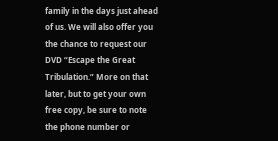family in the days just ahead of us. We will also offer you the chance to request our DVD “Escape the Great Tribulation.” More on that later, but to get your own free copy, be sure to note the phone number or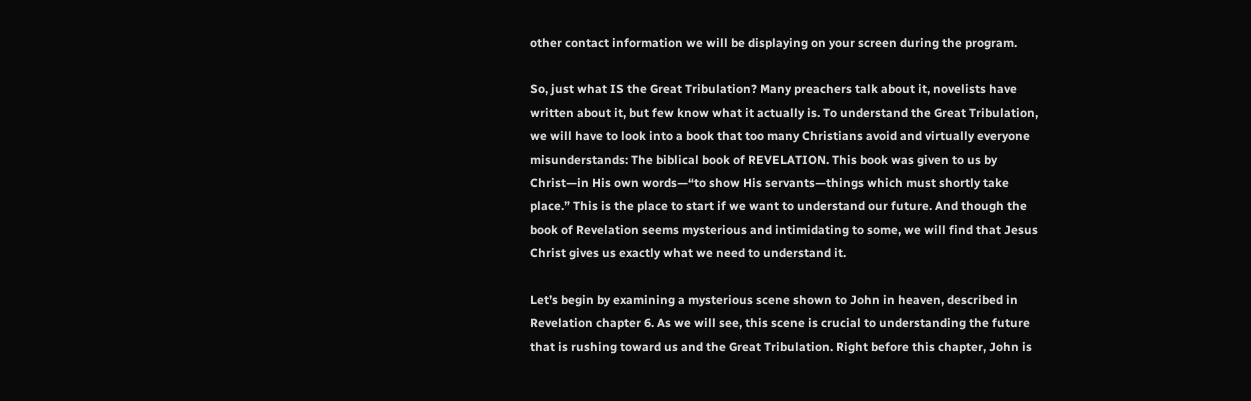other contact information we will be displaying on your screen during the program.

So, just what IS the Great Tribulation? Many preachers talk about it, novelists have written about it, but few know what it actually is. To understand the Great Tribulation, we will have to look into a book that too many Christians avoid and virtually everyone misunderstands: The biblical book of REVELATION. This book was given to us by Christ—in His own words—“to show His servants—things which must shortly take place.” This is the place to start if we want to understand our future. And though the book of Revelation seems mysterious and intimidating to some, we will find that Jesus Christ gives us exactly what we need to understand it.

Let’s begin by examining a mysterious scene shown to John in heaven, described in Revelation chapter 6. As we will see, this scene is crucial to understanding the future that is rushing toward us and the Great Tribulation. Right before this chapter, John is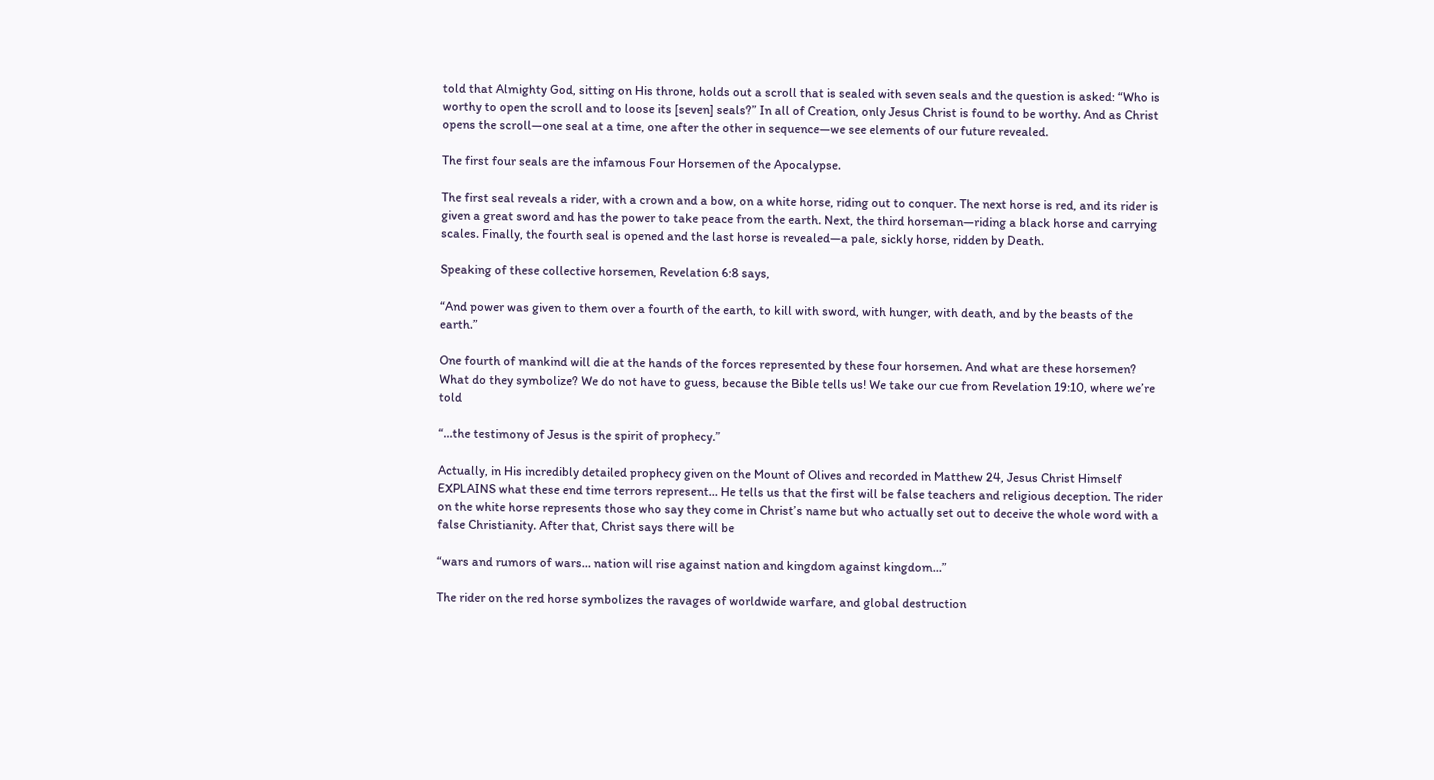told that Almighty God, sitting on His throne, holds out a scroll that is sealed with seven seals and the question is asked: “Who is worthy to open the scroll and to loose its [seven] seals?” In all of Creation, only Jesus Christ is found to be worthy. And as Christ opens the scroll—one seal at a time, one after the other in sequence—we see elements of our future revealed.

The first four seals are the infamous Four Horsemen of the Apocalypse.

The first seal reveals a rider, with a crown and a bow, on a white horse, riding out to conquer. The next horse is red, and its rider is given a great sword and has the power to take peace from the earth. Next, the third horseman—riding a black horse and carrying scales. Finally, the fourth seal is opened and the last horse is revealed—a pale, sickly horse, ridden by Death.

Speaking of these collective horsemen, Revelation 6:8 says,

“And power was given to them over a fourth of the earth, to kill with sword, with hunger, with death, and by the beasts of the earth.”

One fourth of mankind will die at the hands of the forces represented by these four horsemen. And what are these horsemen? What do they symbolize? We do not have to guess, because the Bible tells us! We take our cue from Revelation 19:10, where we’re told

“…the testimony of Jesus is the spirit of prophecy.”

Actually, in His incredibly detailed prophecy given on the Mount of Olives and recorded in Matthew 24, Jesus Christ Himself EXPLAINS what these end time terrors represent… He tells us that the first will be false teachers and religious deception. The rider on the white horse represents those who say they come in Christ’s name but who actually set out to deceive the whole word with a false Christianity. After that, Christ says there will be

“wars and rumors of wars… nation will rise against nation and kingdom against kingdom…”

The rider on the red horse symbolizes the ravages of worldwide warfare, and global destruction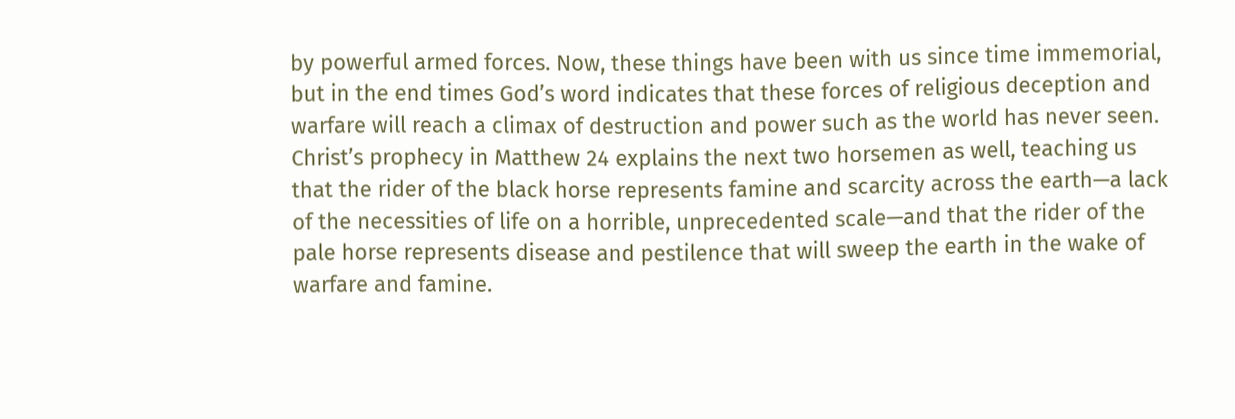by powerful armed forces. Now, these things have been with us since time immemorial, but in the end times God’s word indicates that these forces of religious deception and warfare will reach a climax of destruction and power such as the world has never seen. Christ’s prophecy in Matthew 24 explains the next two horsemen as well, teaching us that the rider of the black horse represents famine and scarcity across the earth—a lack of the necessities of life on a horrible, unprecedented scale—and that the rider of the pale horse represents disease and pestilence that will sweep the earth in the wake of warfare and famine.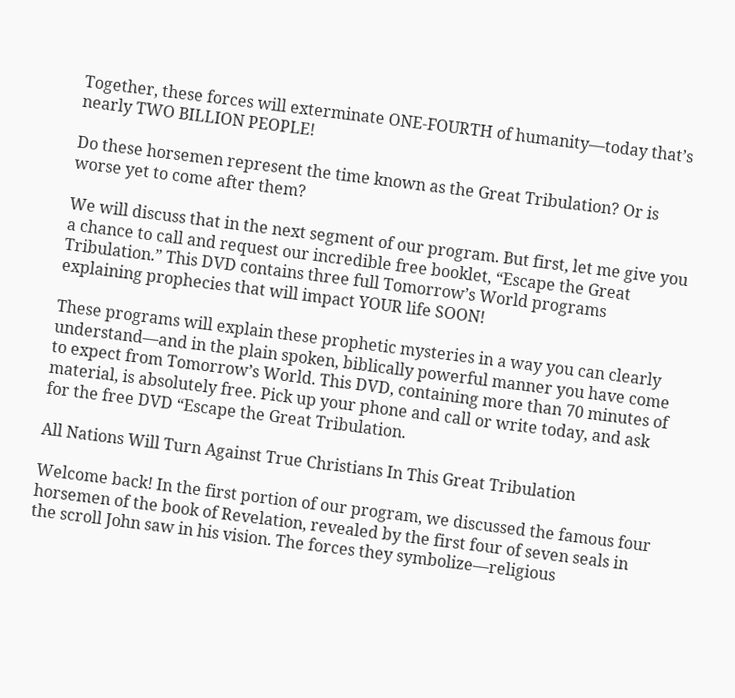Together, these forces will exterminate ONE-FOURTH of humanity—today that’s nearly TWO BILLION PEOPLE!

Do these horsemen represent the time known as the Great Tribulation? Or is worse yet to come after them?

We will discuss that in the next segment of our program. But first, let me give you a chance to call and request our incredible free booklet, “Escape the Great Tribulation.” This DVD contains three full Tomorrow’s World programs explaining prophecies that will impact YOUR life SOON!

These programs will explain these prophetic mysteries in a way you can clearly understand—and in the plain spoken, biblically powerful manner you have come to expect from Tomorrow’s World. This DVD, containing more than 70 minutes of material, is absolutely free. Pick up your phone and call or write today, and ask for the free DVD “Escape the Great Tribulation.

All Nations Will Turn Against True Christians In This Great Tribulation

Welcome back! In the first portion of our program, we discussed the famous four horsemen of the book of Revelation, revealed by the first four of seven seals in the scroll John saw in his vision. The forces they symbolize—religious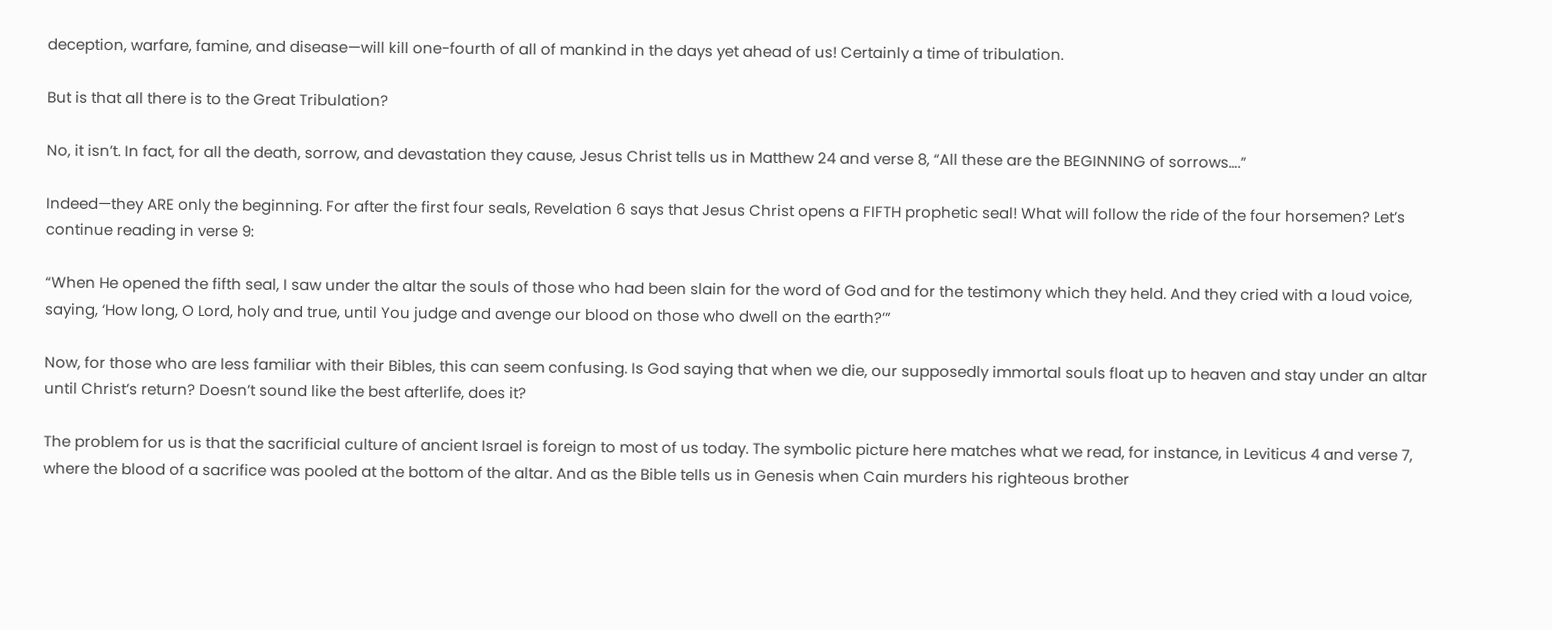deception, warfare, famine, and disease—will kill one-fourth of all of mankind in the days yet ahead of us! Certainly a time of tribulation.

But is that all there is to the Great Tribulation?

No, it isn’t. In fact, for all the death, sorrow, and devastation they cause, Jesus Christ tells us in Matthew 24 and verse 8, “All these are the BEGINNING of sorrows….”

Indeed—they ARE only the beginning. For after the first four seals, Revelation 6 says that Jesus Christ opens a FIFTH prophetic seal! What will follow the ride of the four horsemen? Let’s continue reading in verse 9:

“When He opened the fifth seal, I saw under the altar the souls of those who had been slain for the word of God and for the testimony which they held. And they cried with a loud voice, saying, ‘How long, O Lord, holy and true, until You judge and avenge our blood on those who dwell on the earth?’”

Now, for those who are less familiar with their Bibles, this can seem confusing. Is God saying that when we die, our supposedly immortal souls float up to heaven and stay under an altar until Christ’s return? Doesn’t sound like the best afterlife, does it?

The problem for us is that the sacrificial culture of ancient Israel is foreign to most of us today. The symbolic picture here matches what we read, for instance, in Leviticus 4 and verse 7, where the blood of a sacrifice was pooled at the bottom of the altar. And as the Bible tells us in Genesis when Cain murders his righteous brother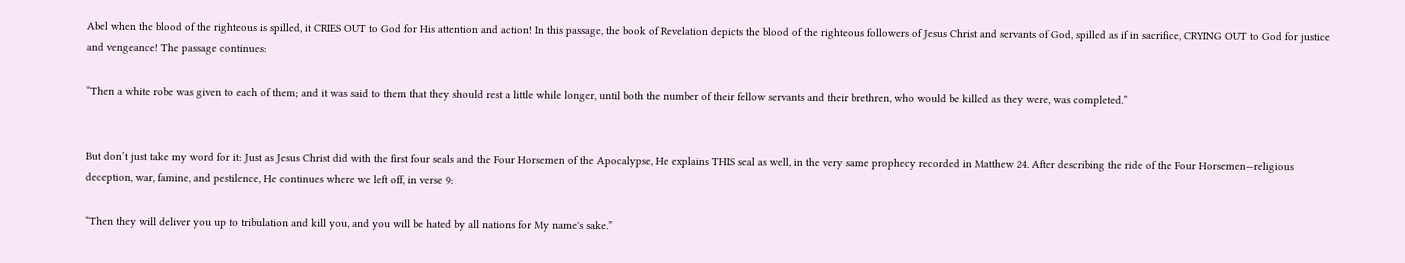Abel when the blood of the righteous is spilled, it CRIES OUT to God for His attention and action! In this passage, the book of Revelation depicts the blood of the righteous followers of Jesus Christ and servants of God, spilled as if in sacrifice, CRYING OUT to God for justice and vengeance! The passage continues:

“Then a white robe was given to each of them; and it was said to them that they should rest a little while longer, until both the number of their fellow servants and their brethren, who would be killed as they were, was completed.”


But don’t just take my word for it: Just as Jesus Christ did with the first four seals and the Four Horsemen of the Apocalypse, He explains THIS seal as well, in the very same prophecy recorded in Matthew 24. After describing the ride of the Four Horsemen—religious deception, war, famine, and pestilence, He continues where we left off, in verse 9:

“Then they will deliver you up to tribulation and kill you, and you will be hated by all nations for My name's sake.”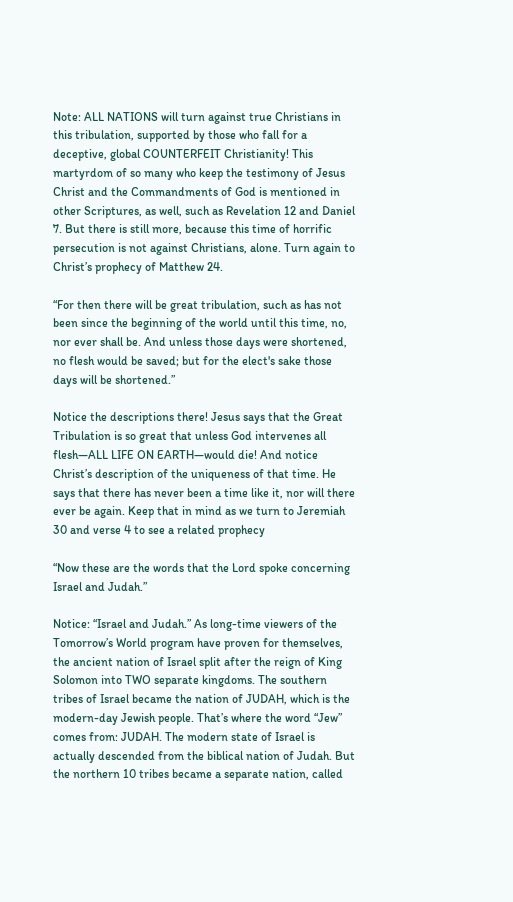Note: ALL NATIONS will turn against true Christians in this tribulation, supported by those who fall for a deceptive, global COUNTERFEIT Christianity! This martyrdom of so many who keep the testimony of Jesus Christ and the Commandments of God is mentioned in other Scriptures, as well, such as Revelation 12 and Daniel 7. But there is still more, because this time of horrific persecution is not against Christians, alone. Turn again to Christ’s prophecy of Matthew 24.

“For then there will be great tribulation, such as has not been since the beginning of the world until this time, no, nor ever shall be. And unless those days were shortened, no flesh would be saved; but for the elect's sake those days will be shortened.”

Notice the descriptions there! Jesus says that the Great Tribulation is so great that unless God intervenes all flesh—ALL LIFE ON EARTH—would die! And notice Christ’s description of the uniqueness of that time. He says that there has never been a time like it, nor will there ever be again. Keep that in mind as we turn to Jeremiah 30 and verse 4 to see a related prophecy

“Now these are the words that the Lord spoke concerning Israel and Judah.”

Notice: “Israel and Judah.” As long-time viewers of the Tomorrow’s World program have proven for themselves, the ancient nation of Israel split after the reign of King Solomon into TWO separate kingdoms. The southern tribes of Israel became the nation of JUDAH, which is the modern-day Jewish people. That’s where the word “Jew” comes from: JUDAH. The modern state of Israel is actually descended from the biblical nation of Judah. But the northern 10 tribes became a separate nation, called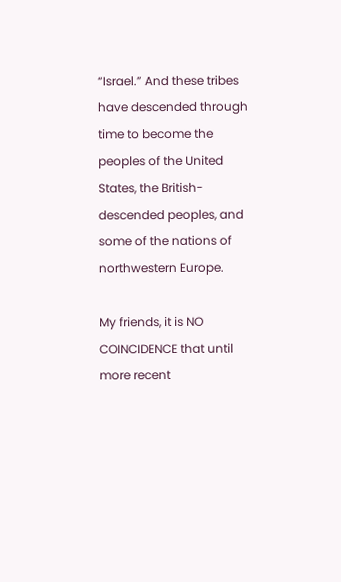“Israel.” And these tribes have descended through time to become the peoples of the United States, the British-descended peoples, and some of the nations of northwestern Europe.

My friends, it is NO COINCIDENCE that until more recent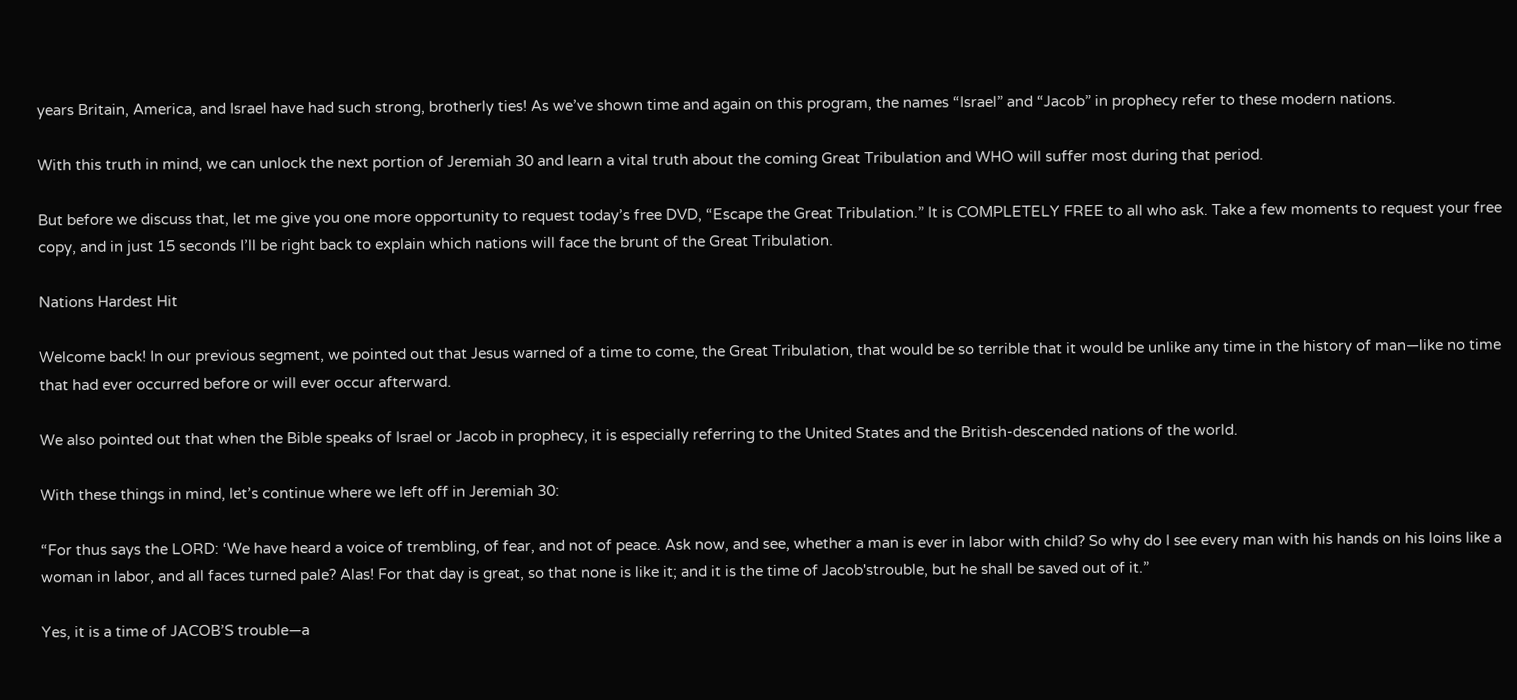years Britain, America, and Israel have had such strong, brotherly ties! As we’ve shown time and again on this program, the names “Israel” and “Jacob” in prophecy refer to these modern nations.

With this truth in mind, we can unlock the next portion of Jeremiah 30 and learn a vital truth about the coming Great Tribulation and WHO will suffer most during that period.

But before we discuss that, let me give you one more opportunity to request today’s free DVD, “Escape the Great Tribulation.” It is COMPLETELY FREE to all who ask. Take a few moments to request your free copy, and in just 15 seconds I’ll be right back to explain which nations will face the brunt of the Great Tribulation.

Nations Hardest Hit

Welcome back! In our previous segment, we pointed out that Jesus warned of a time to come, the Great Tribulation, that would be so terrible that it would be unlike any time in the history of man—like no time that had ever occurred before or will ever occur afterward.

We also pointed out that when the Bible speaks of Israel or Jacob in prophecy, it is especially referring to the United States and the British-descended nations of the world.

With these things in mind, let’s continue where we left off in Jeremiah 30:

“For thus says the LORD: ‘We have heard a voice of trembling, of fear, and not of peace. Ask now, and see, whether a man is ever in labor with child? So why do I see every man with his hands on his loins like a woman in labor, and all faces turned pale? Alas! For that day is great, so that none is like it; and it is the time of Jacob'strouble, but he shall be saved out of it.”

Yes, it is a time of JACOB’S trouble—a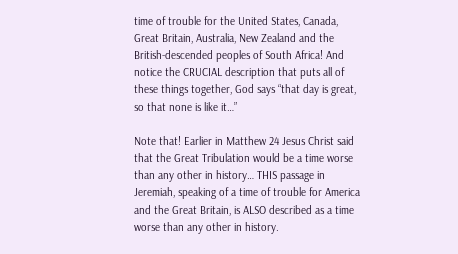time of trouble for the United States, Canada, Great Britain, Australia, New Zealand and the British-descended peoples of South Africa! And notice the CRUCIAL description that puts all of these things together, God says “that day is great, so that none is like it…”

Note that! Earlier in Matthew 24 Jesus Christ said that the Great Tribulation would be a time worse than any other in history… THIS passage in Jeremiah, speaking of a time of trouble for America and the Great Britain, is ALSO described as a time worse than any other in history.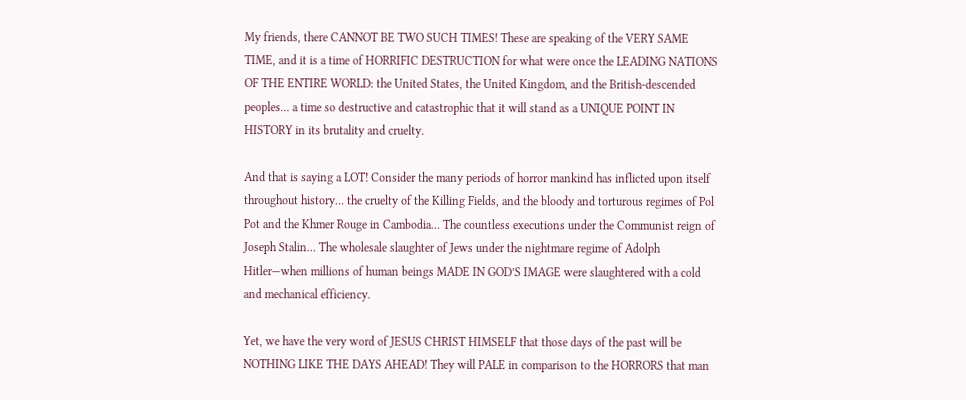My friends, there CANNOT BE TWO SUCH TIMES! These are speaking of the VERY SAME TIME, and it is a time of HORRIFIC DESTRUCTION for what were once the LEADING NATIONS OF THE ENTIRE WORLD: the United States, the United Kingdom, and the British-descended peoples… a time so destructive and catastrophic that it will stand as a UNIQUE POINT IN HISTORY in its brutality and cruelty.

And that is saying a LOT! Consider the many periods of horror mankind has inflicted upon itself throughout history… the cruelty of the Killing Fields, and the bloody and torturous regimes of Pol Pot and the Khmer Rouge in Cambodia… The countless executions under the Communist reign of Joseph Stalin… The wholesale slaughter of Jews under the nightmare regime of Adolph Hitler—when millions of human beings MADE IN GOD’S IMAGE were slaughtered with a cold and mechanical efficiency.

Yet, we have the very word of JESUS CHRIST HIMSELF that those days of the past will be NOTHING LIKE THE DAYS AHEAD! They will PALE in comparison to the HORRORS that man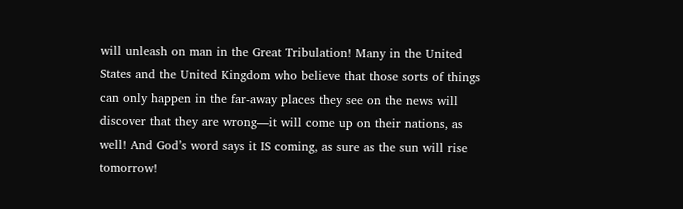will unleash on man in the Great Tribulation! Many in the United States and the United Kingdom who believe that those sorts of things can only happen in the far-away places they see on the news will discover that they are wrong—it will come up on their nations, as well! And God’s word says it IS coming, as sure as the sun will rise tomorrow!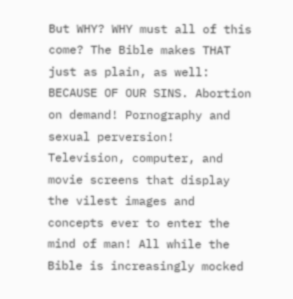But WHY? WHY must all of this come? The Bible makes THAT just as plain, as well: BECAUSE OF OUR SINS. Abortion on demand! Pornography and sexual perversion! Television, computer, and movie screens that display the vilest images and concepts ever to enter the mind of man! All while the Bible is increasingly mocked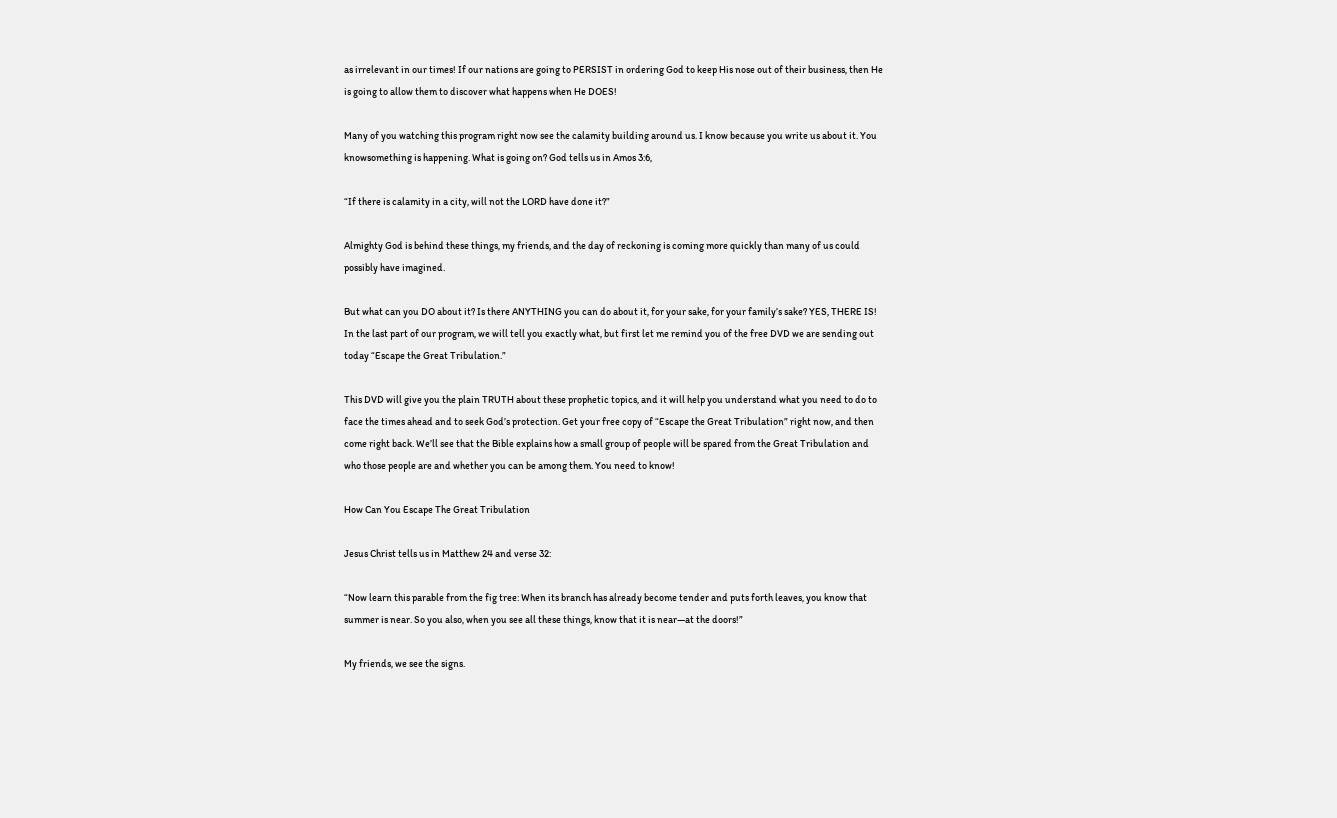as irrelevant in our times! If our nations are going to PERSIST in ordering God to keep His nose out of their business, then He is going to allow them to discover what happens when He DOES!

Many of you watching this program right now see the calamity building around us. I know because you write us about it. You knowsomething is happening. What is going on? God tells us in Amos 3:6,

“If there is calamity in a city, will not the LORD have done it?”

Almighty God is behind these things, my friends, and the day of reckoning is coming more quickly than many of us could possibly have imagined.

But what can you DO about it? Is there ANYTHING you can do about it, for your sake, for your family’s sake? YES, THERE IS! In the last part of our program, we will tell you exactly what, but first let me remind you of the free DVD we are sending out today “Escape the Great Tribulation.”

This DVD will give you the plain TRUTH about these prophetic topics, and it will help you understand what you need to do to face the times ahead and to seek God’s protection. Get your free copy of “Escape the Great Tribulation” right now, and then come right back. We’ll see that the Bible explains how a small group of people will be spared from the Great Tribulation and who those people are and whether you can be among them. You need to know!

How Can You Escape The Great Tribulation

Jesus Christ tells us in Matthew 24 and verse 32:

“Now learn this parable from the fig tree: When its branch has already become tender and puts forth leaves, you know that summer is near. So you also, when you see all these things, know that it is near—at the doors!”

My friends, we see the signs.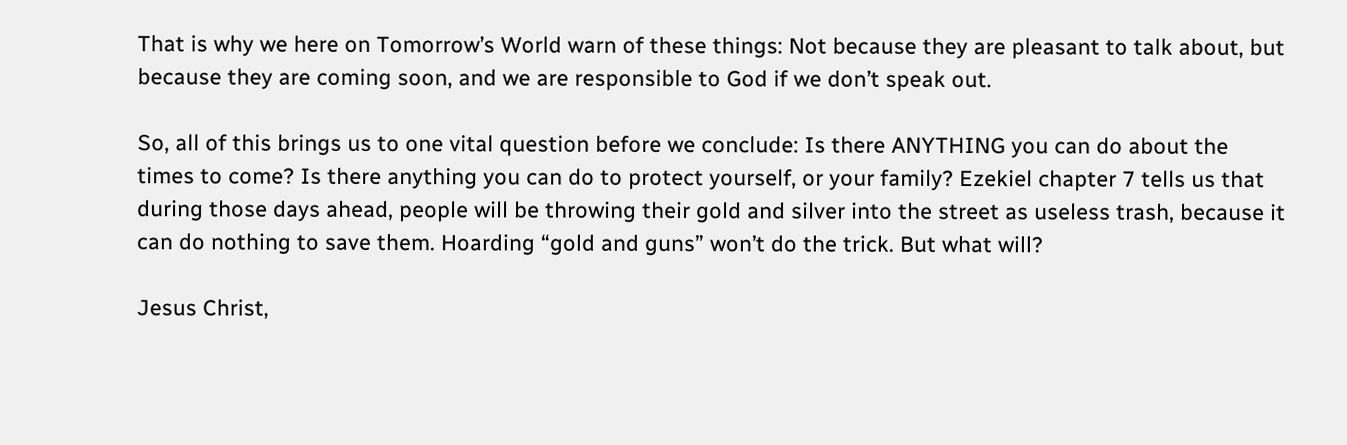That is why we here on Tomorrow’s World warn of these things: Not because they are pleasant to talk about, but because they are coming soon, and we are responsible to God if we don’t speak out.

So, all of this brings us to one vital question before we conclude: Is there ANYTHING you can do about the times to come? Is there anything you can do to protect yourself, or your family? Ezekiel chapter 7 tells us that during those days ahead, people will be throwing their gold and silver into the street as useless trash, because it can do nothing to save them. Hoarding “gold and guns” won’t do the trick. But what will?

Jesus Christ,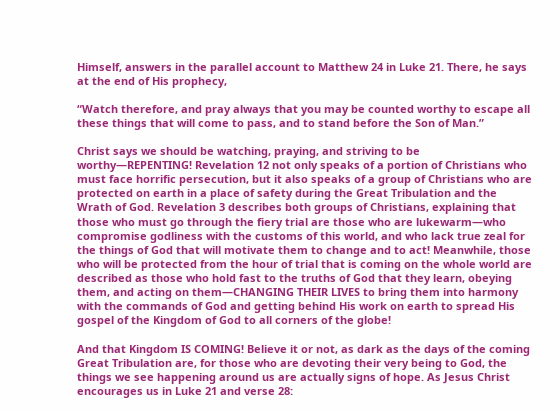Himself, answers in the parallel account to Matthew 24 in Luke 21. There, he says at the end of His prophecy,

“Watch therefore, and pray always that you may be counted worthy to escape all these things that will come to pass, and to stand before the Son of Man.”

Christ says we should be watching, praying, and striving to be worthy—REPENTING! Revelation 12 not only speaks of a portion of Christians who must face horrific persecution, but it also speaks of a group of Christians who are protected on earth in a place of safety during the Great Tribulation and the Wrath of God. Revelation 3 describes both groups of Christians, explaining that those who must go through the fiery trial are those who are lukewarm—who compromise godliness with the customs of this world, and who lack true zeal for the things of God that will motivate them to change and to act! Meanwhile, those who will be protected from the hour of trial that is coming on the whole world are described as those who hold fast to the truths of God that they learn, obeying them, and acting on them—CHANGING THEIR LIVES to bring them into harmony with the commands of God and getting behind His work on earth to spread His gospel of the Kingdom of God to all corners of the globe!

And that Kingdom IS COMING! Believe it or not, as dark as the days of the coming Great Tribulation are, for those who are devoting their very being to God, the things we see happening around us are actually signs of hope. As Jesus Christ encourages us in Luke 21 and verse 28: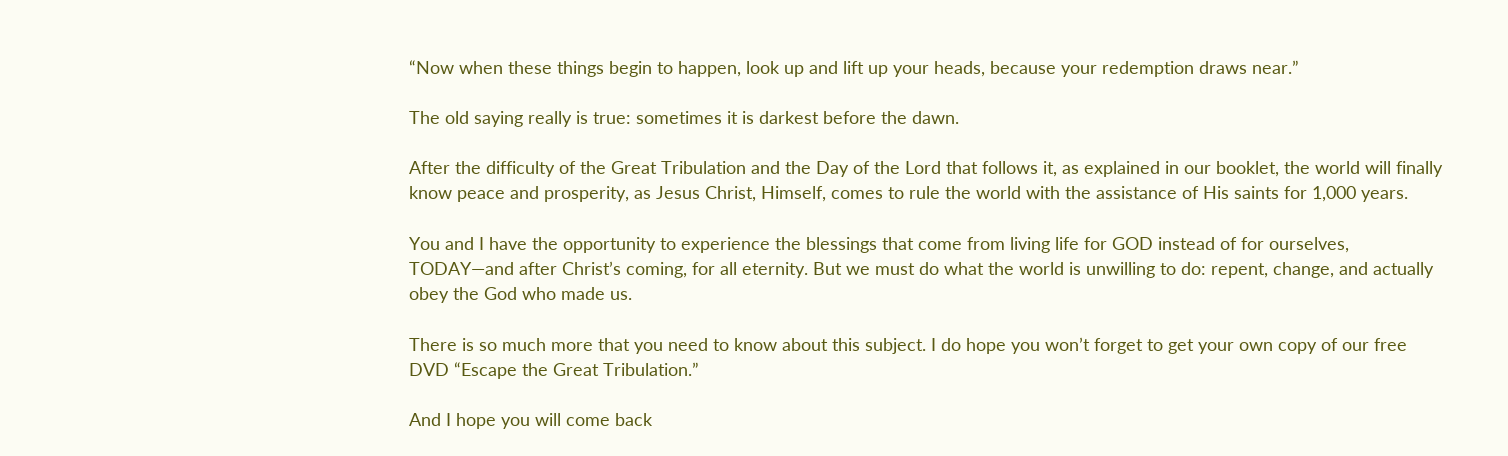“Now when these things begin to happen, look up and lift up your heads, because your redemption draws near.”

The old saying really is true: sometimes it is darkest before the dawn.

After the difficulty of the Great Tribulation and the Day of the Lord that follows it, as explained in our booklet, the world will finally know peace and prosperity, as Jesus Christ, Himself, comes to rule the world with the assistance of His saints for 1,000 years.

You and I have the opportunity to experience the blessings that come from living life for GOD instead of for ourselves, TODAY—and after Christ’s coming, for all eternity. But we must do what the world is unwilling to do: repent, change, and actually obey the God who made us.

There is so much more that you need to know about this subject. I do hope you won’t forget to get your own copy of our free DVD “Escape the Great Tribulation.”

And I hope you will come back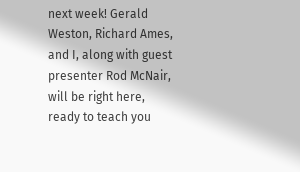next week! Gerald Weston, Richard Ames, and I, along with guest presenter Rod McNair, will be right here, ready to teach you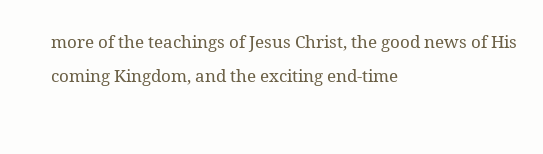more of the teachings of Jesus Christ, the good news of His coming Kingdom, and the exciting end-time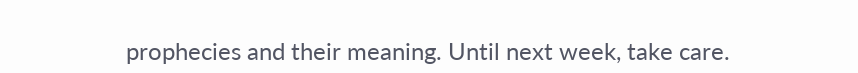prophecies and their meaning. Until next week, take care.